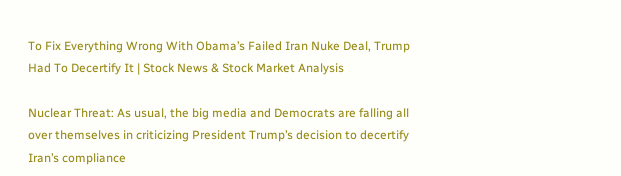To Fix Everything Wrong With Obama’s Failed Iran Nuke Deal, Trump Had To Decertify It | Stock News & Stock Market Analysis

Nuclear Threat: As usual, the big media and Democrats are falling all over themselves in criticizing President Trump’s decision to decertify Iran’s compliance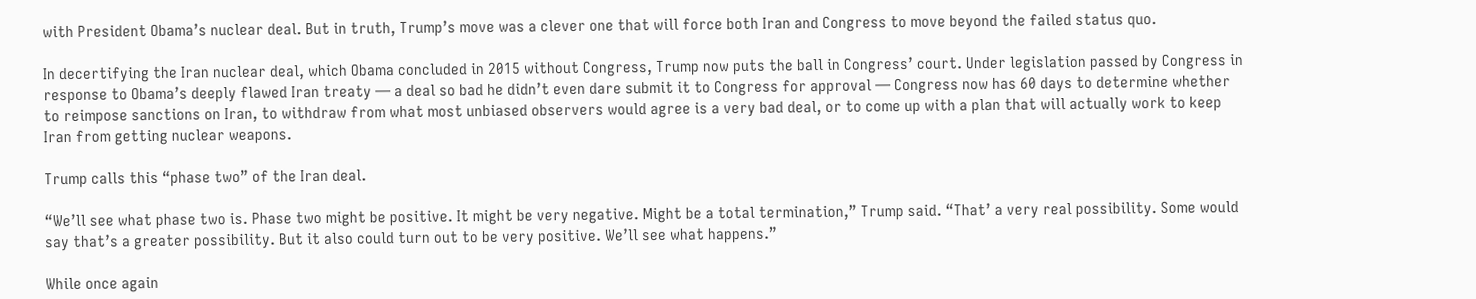with President Obama’s nuclear deal. But in truth, Trump’s move was a clever one that will force both Iran and Congress to move beyond the failed status quo.

In decertifying the Iran nuclear deal, which Obama concluded in 2015 without Congress, Trump now puts the ball in Congress’ court. Under legislation passed by Congress in response to Obama’s deeply flawed Iran treaty — a deal so bad he didn’t even dare submit it to Congress for approval — Congress now has 60 days to determine whether to reimpose sanctions on Iran, to withdraw from what most unbiased observers would agree is a very bad deal, or to come up with a plan that will actually work to keep Iran from getting nuclear weapons.

Trump calls this “phase two” of the Iran deal.

“We’ll see what phase two is. Phase two might be positive. It might be very negative. Might be a total termination,” Trump said. “That’ a very real possibility. Some would say that’s a greater possibility. But it also could turn out to be very positive. We’ll see what happens.”

While once again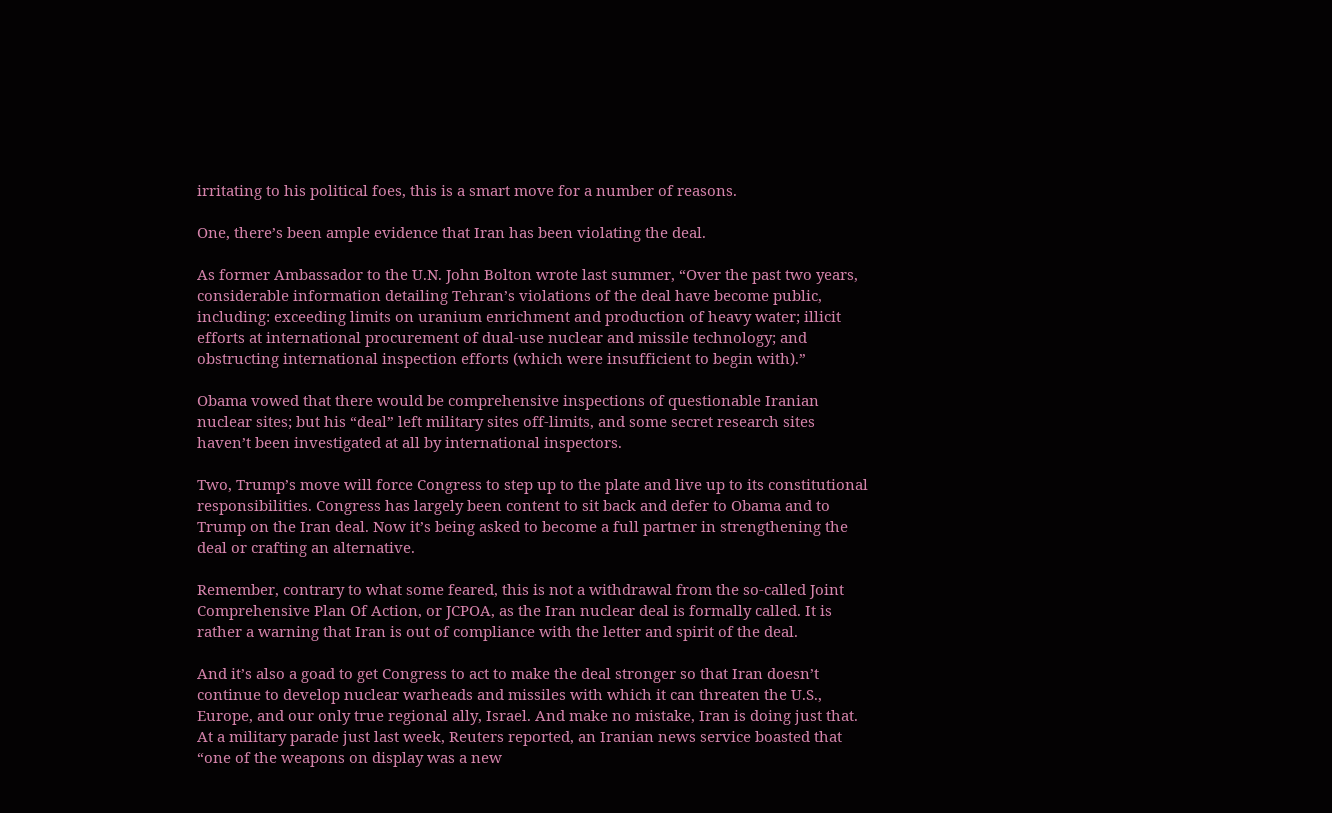irritating to his political foes, this is a smart move for a number of reasons.

One, there’s been ample evidence that Iran has been violating the deal.

As former Ambassador to the U.N. John Bolton wrote last summer, “Over the past two years, considerable information detailing Tehran’s violations of the deal have become public, including: exceeding limits on uranium enrichment and production of heavy water; illicit efforts at international procurement of dual-use nuclear and missile technology; and obstructing international inspection efforts (which were insufficient to begin with).”

Obama vowed that there would be comprehensive inspections of questionable Iranian nuclear sites; but his “deal” left military sites off-limits, and some secret research sites haven’t been investigated at all by international inspectors.

Two, Trump’s move will force Congress to step up to the plate and live up to its constitutional responsibilities. Congress has largely been content to sit back and defer to Obama and to Trump on the Iran deal. Now it’s being asked to become a full partner in strengthening the deal or crafting an alternative.

Remember, contrary to what some feared, this is not a withdrawal from the so-called Joint Comprehensive Plan Of Action, or JCPOA, as the Iran nuclear deal is formally called. It is rather a warning that Iran is out of compliance with the letter and spirit of the deal.

And it’s also a goad to get Congress to act to make the deal stronger so that Iran doesn’t continue to develop nuclear warheads and missiles with which it can threaten the U.S., Europe, and our only true regional ally, Israel. And make no mistake, Iran is doing just that. At a military parade just last week, Reuters reported, an Iranian news service boasted that “one of the weapons on display was a new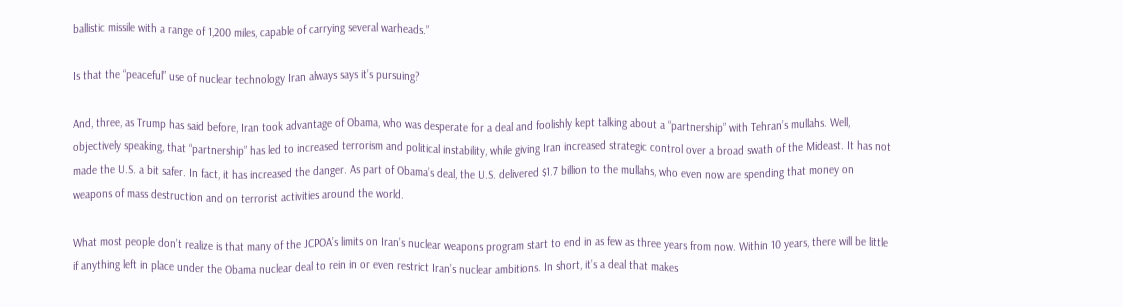ballistic missile with a range of 1,200 miles, capable of carrying several warheads.”

Is that the “peaceful” use of nuclear technology Iran always says it’s pursuing?

And, three, as Trump has said before, Iran took advantage of Obama, who was desperate for a deal and foolishly kept talking about a “partnership” with Tehran’s mullahs. Well, objectively speaking, that “partnership” has led to increased terrorism and political instability, while giving Iran increased strategic control over a broad swath of the Mideast. It has not made the U.S. a bit safer. In fact, it has increased the danger. As part of Obama’s deal, the U.S. delivered $1.7 billion to the mullahs, who even now are spending that money on weapons of mass destruction and on terrorist activities around the world.

What most people don’t realize is that many of the JCPOA’s limits on Iran’s nuclear weapons program start to end in as few as three years from now. Within 10 years, there will be little if anything left in place under the Obama nuclear deal to rein in or even restrict Iran’s nuclear ambitions. In short, it’s a deal that makes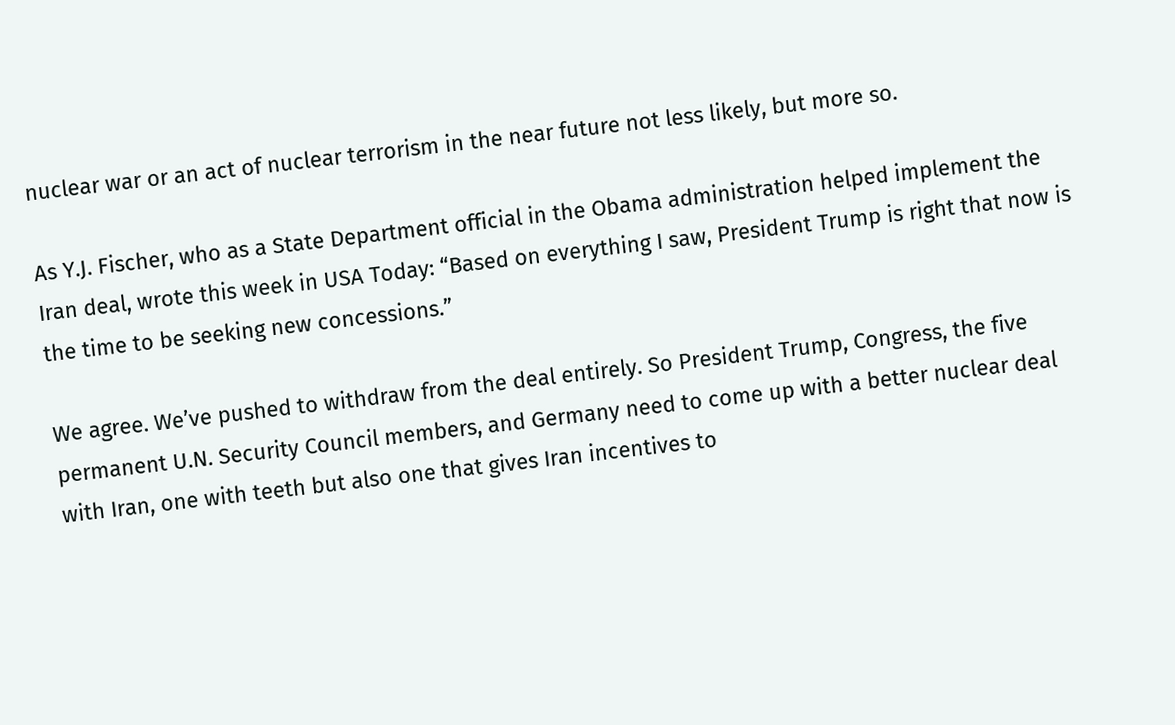nuclear war or an act of nuclear terrorism in the near future not less likely, but more so.

As Y.J. Fischer, who as a State Department official in the Obama administration helped implement the Iran deal, wrote this week in USA Today: “Based on everything I saw, President Trump is right that now is the time to be seeking new concessions.”

We agree. We’ve pushed to withdraw from the deal entirely. So President Trump, Congress, the five permanent U.N. Security Council members, and Germany need to come up with a better nuclear deal with Iran, one with teeth but also one that gives Iran incentives to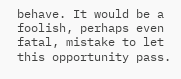behave. It would be a foolish, perhaps even fatal, mistake to let this opportunity pass.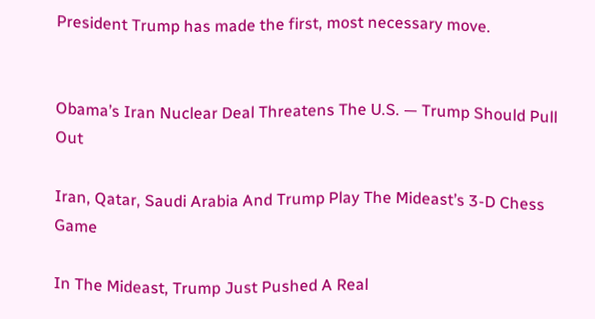President Trump has made the first, most necessary move.


Obama’s Iran Nuclear Deal Threatens The U.S. — Trump Should Pull Out

Iran, Qatar, Saudi Arabia And Trump Play The Mideast’s 3-D Chess Game

In The Mideast, Trump Just Pushed A Real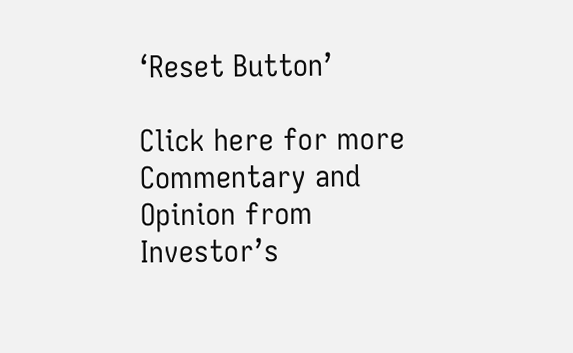‘Reset Button’

Click here for more Commentary and Opinion from Investor’s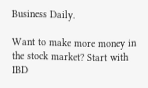Business Daily.

Want to make more money in the stock market? Start with IBD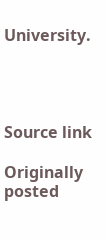University.




Source link

Originally posted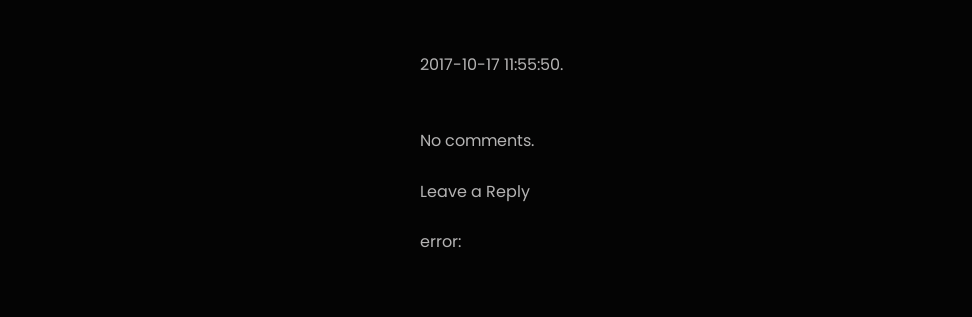2017-10-17 11:55:50.


No comments.

Leave a Reply

error: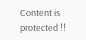Content is protected !!